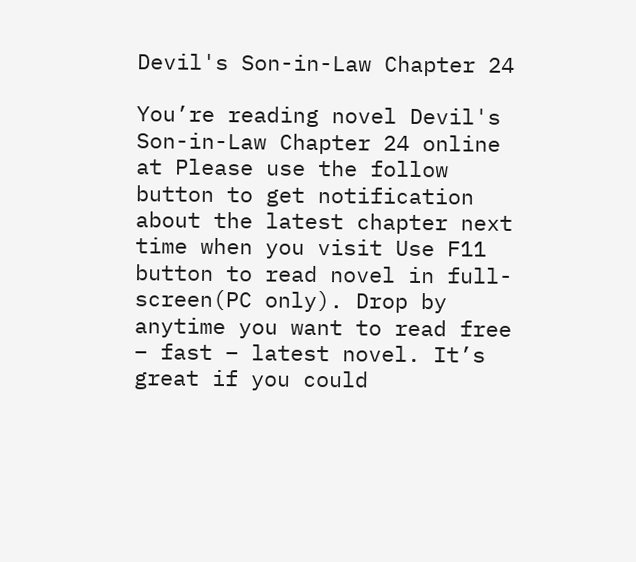Devil's Son-in-Law Chapter 24

You’re reading novel Devil's Son-in-Law Chapter 24 online at Please use the follow button to get notification about the latest chapter next time when you visit Use F11 button to read novel in full-screen(PC only). Drop by anytime you want to read free – fast – latest novel. It’s great if you could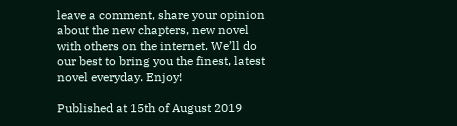leave a comment, share your opinion about the new chapters, new novel with others on the internet. We’ll do our best to bring you the finest, latest novel everyday. Enjoy!

Published at 15th of August 2019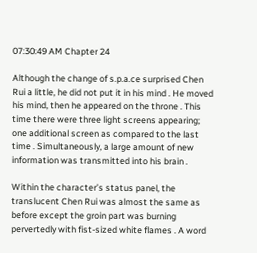07:30:49 AM Chapter 24

Although the change of s.p.a.ce surprised Chen Rui a little, he did not put it in his mind . He moved his mind, then he appeared on the throne . This time there were three light screens appearing; one additional screen as compared to the last time . Simultaneously, a large amount of new information was transmitted into his brain .

Within the character’s status panel, the translucent Chen Rui was almost the same as before except the groin part was burning pervertedly with fist-sized white flames . A word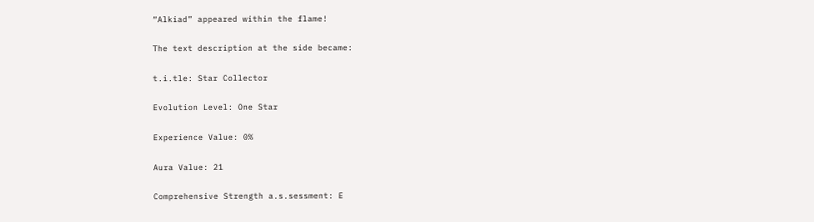“Alkiad” appeared within the flame!

The text description at the side became:

t.i.tle: Star Collector

Evolution Level: One Star

Experience Value: 0%

Aura Value: 21

Comprehensive Strength a.s.sessment: E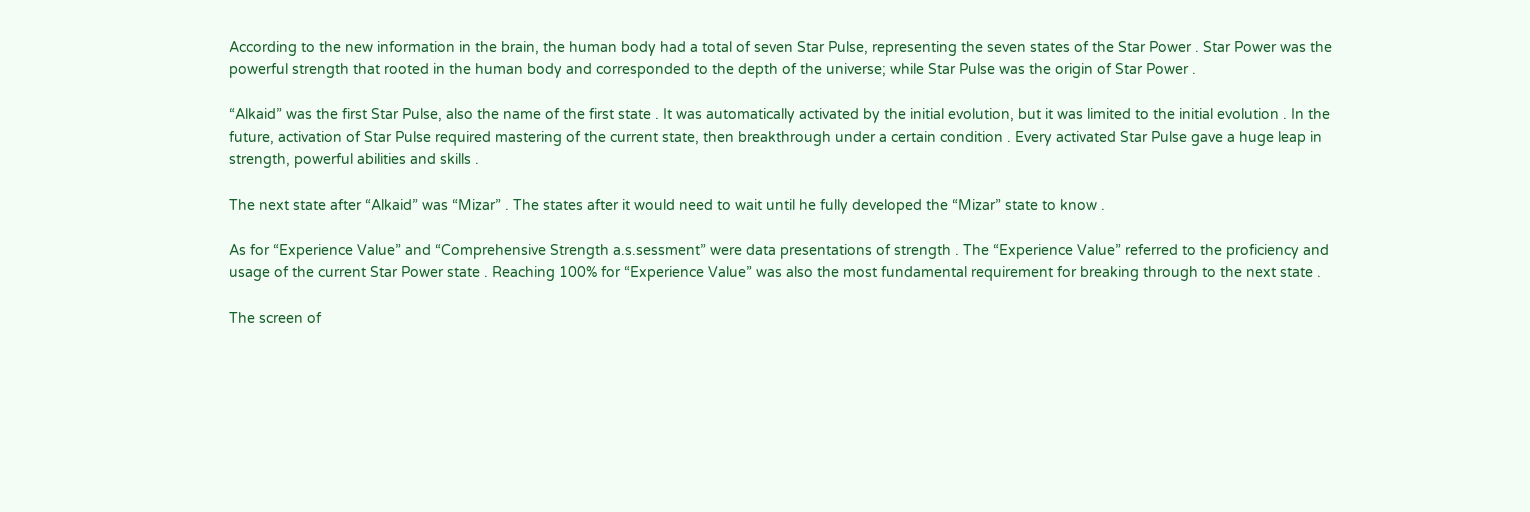According to the new information in the brain, the human body had a total of seven Star Pulse, representing the seven states of the Star Power . Star Power was the powerful strength that rooted in the human body and corresponded to the depth of the universe; while Star Pulse was the origin of Star Power .

“Alkaid” was the first Star Pulse, also the name of the first state . It was automatically activated by the initial evolution, but it was limited to the initial evolution . In the future, activation of Star Pulse required mastering of the current state, then breakthrough under a certain condition . Every activated Star Pulse gave a huge leap in strength, powerful abilities and skills .

The next state after “Alkaid” was “Mizar” . The states after it would need to wait until he fully developed the “Mizar” state to know .

As for “Experience Value” and “Comprehensive Strength a.s.sessment” were data presentations of strength . The “Experience Value” referred to the proficiency and usage of the current Star Power state . Reaching 100% for “Experience Value” was also the most fundamental requirement for breaking through to the next state .

The screen of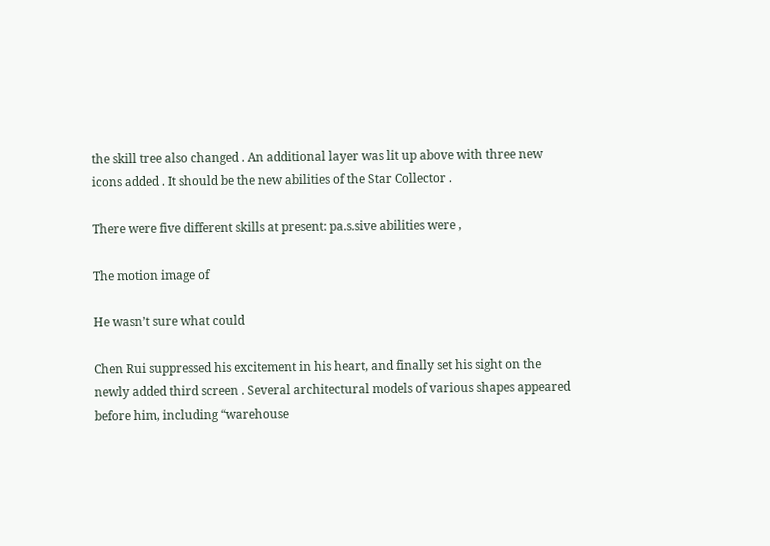the skill tree also changed . An additional layer was lit up above with three new icons added . It should be the new abilities of the Star Collector .

There were five different skills at present: pa.s.sive abilities were ,

The motion image of

He wasn’t sure what could

Chen Rui suppressed his excitement in his heart, and finally set his sight on the newly added third screen . Several architectural models of various shapes appeared before him, including “warehouse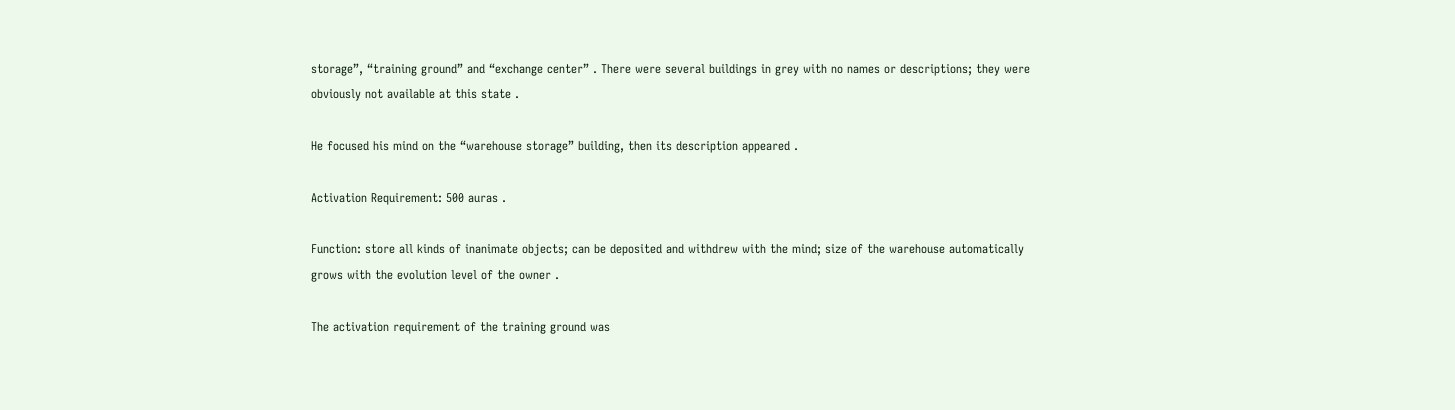storage”, “training ground” and “exchange center” . There were several buildings in grey with no names or descriptions; they were obviously not available at this state .

He focused his mind on the “warehouse storage” building, then its description appeared .

Activation Requirement: 500 auras .

Function: store all kinds of inanimate objects; can be deposited and withdrew with the mind; size of the warehouse automatically grows with the evolution level of the owner .

The activation requirement of the training ground was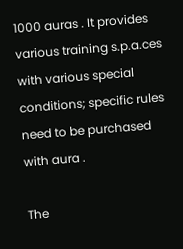1000 auras . It provides various training s.p.a.ces with various special conditions; specific rules need to be purchased with aura .

The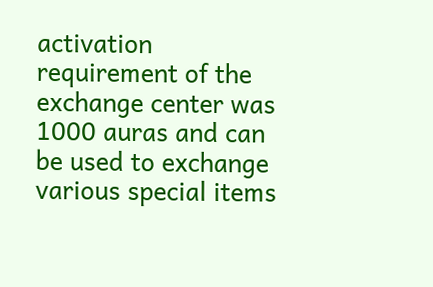activation requirement of the exchange center was 1000 auras and can be used to exchange various special items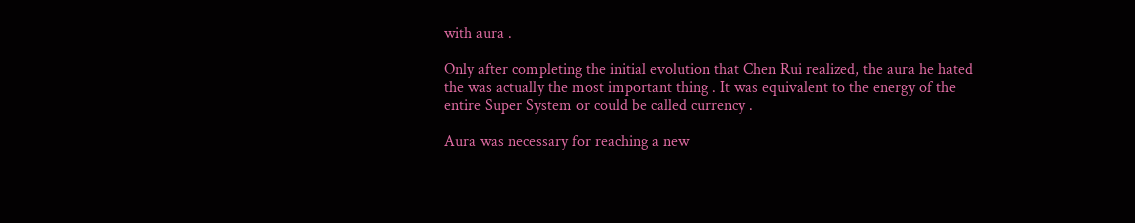with aura .

Only after completing the initial evolution that Chen Rui realized, the aura he hated the was actually the most important thing . It was equivalent to the energy of the entire Super System or could be called currency .

Aura was necessary for reaching a new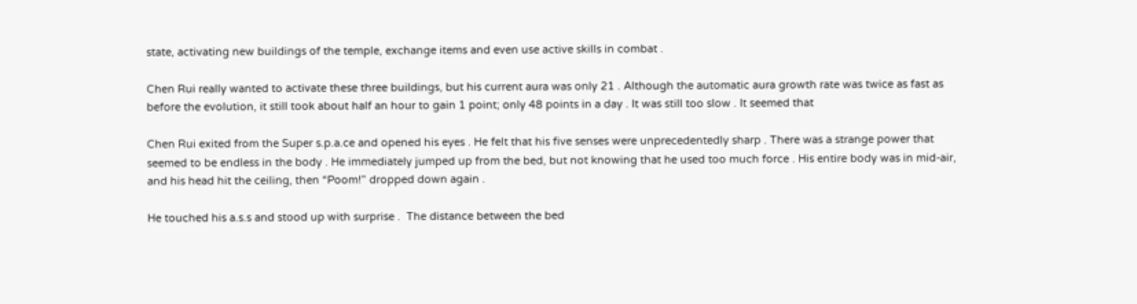state, activating new buildings of the temple, exchange items and even use active skills in combat .

Chen Rui really wanted to activate these three buildings, but his current aura was only 21 . Although the automatic aura growth rate was twice as fast as before the evolution, it still took about half an hour to gain 1 point; only 48 points in a day . It was still too slow . It seemed that

Chen Rui exited from the Super s.p.a.ce and opened his eyes . He felt that his five senses were unprecedentedly sharp . There was a strange power that seemed to be endless in the body . He immediately jumped up from the bed, but not knowing that he used too much force . His entire body was in mid-air, and his head hit the ceiling, then “Poom!” dropped down again .

He touched his a.s.s and stood up with surprise .  The distance between the bed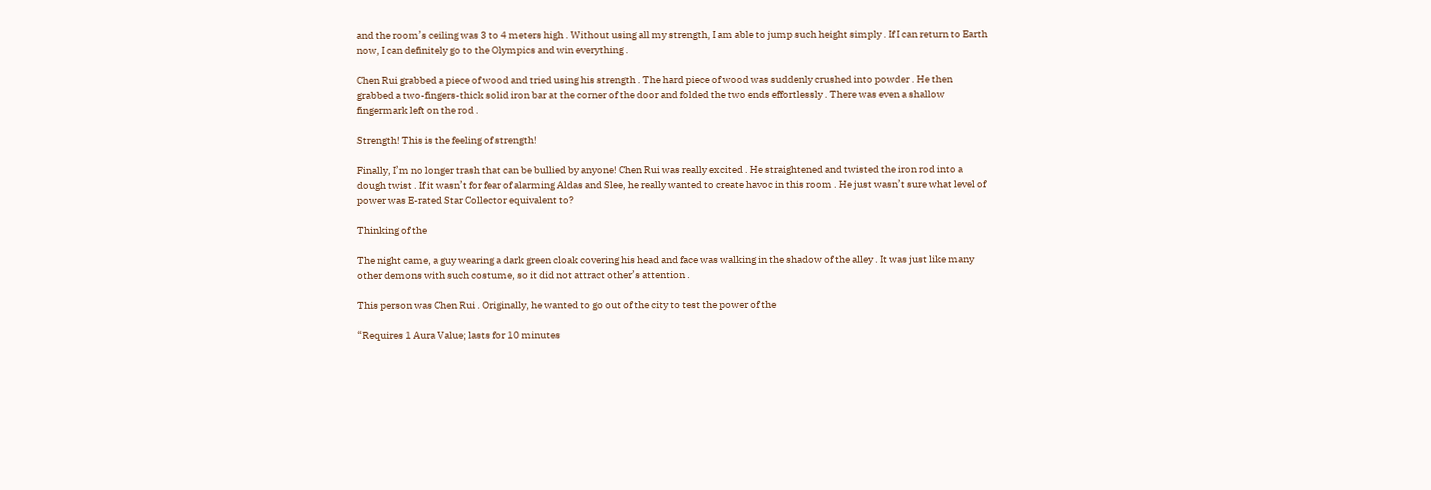and the room’s ceiling was 3 to 4 meters high . Without using all my strength, I am able to jump such height simply . If I can return to Earth now, I can definitely go to the Olympics and win everything .

Chen Rui grabbed a piece of wood and tried using his strength . The hard piece of wood was suddenly crushed into powder . He then grabbed a two-fingers-thick solid iron bar at the corner of the door and folded the two ends effortlessly . There was even a shallow fingermark left on the rod .

Strength! This is the feeling of strength!

Finally, I’m no longer trash that can be bullied by anyone! Chen Rui was really excited . He straightened and twisted the iron rod into a dough twist . If it wasn’t for fear of alarming Aldas and Slee, he really wanted to create havoc in this room . He just wasn’t sure what level of power was E-rated Star Collector equivalent to?

Thinking of the

The night came, a guy wearing a dark green cloak covering his head and face was walking in the shadow of the alley . It was just like many other demons with such costume, so it did not attract other’s attention .

This person was Chen Rui . Originally, he wanted to go out of the city to test the power of the

“Requires 1 Aura Value; lasts for 10 minutes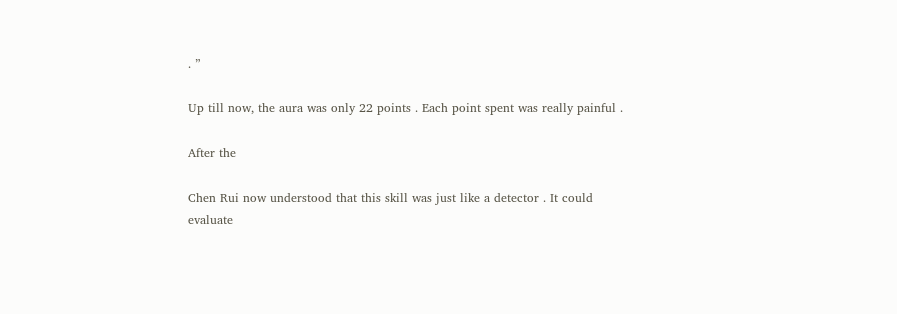. ”

Up till now, the aura was only 22 points . Each point spent was really painful .

After the

Chen Rui now understood that this skill was just like a detector . It could evaluate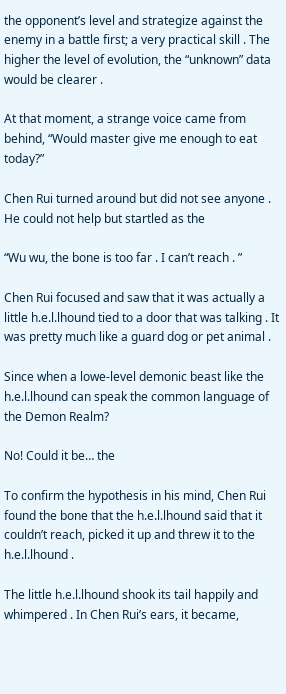the opponent’s level and strategize against the enemy in a battle first; a very practical skill . The higher the level of evolution, the “unknown” data would be clearer .

At that moment, a strange voice came from behind, “Would master give me enough to eat today?”

Chen Rui turned around but did not see anyone . He could not help but startled as the

“Wu wu, the bone is too far . I can’t reach . ”

Chen Rui focused and saw that it was actually a little h.e.l.lhound tied to a door that was talking . It was pretty much like a guard dog or pet animal .

Since when a lowe-level demonic beast like the h.e.l.lhound can speak the common language of the Demon Realm?

No! Could it be… the

To confirm the hypothesis in his mind, Chen Rui found the bone that the h.e.l.lhound said that it couldn’t reach, picked it up and threw it to the h.e.l.lhound .

The little h.e.l.lhound shook its tail happily and whimpered . In Chen Rui’s ears, it became,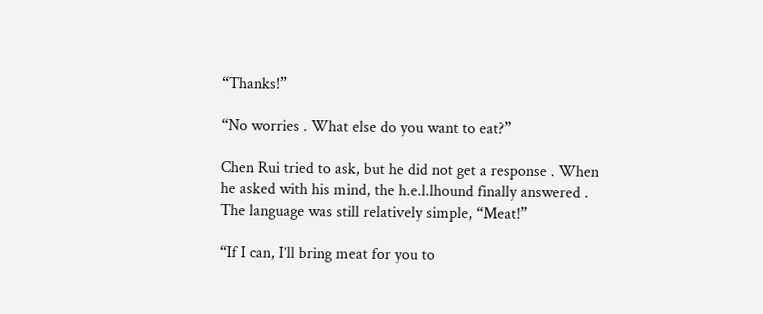“Thanks!”

“No worries . What else do you want to eat?”

Chen Rui tried to ask, but he did not get a response . When he asked with his mind, the h.e.l.lhound finally answered . The language was still relatively simple, “Meat!”

“If I can, I’ll bring meat for you to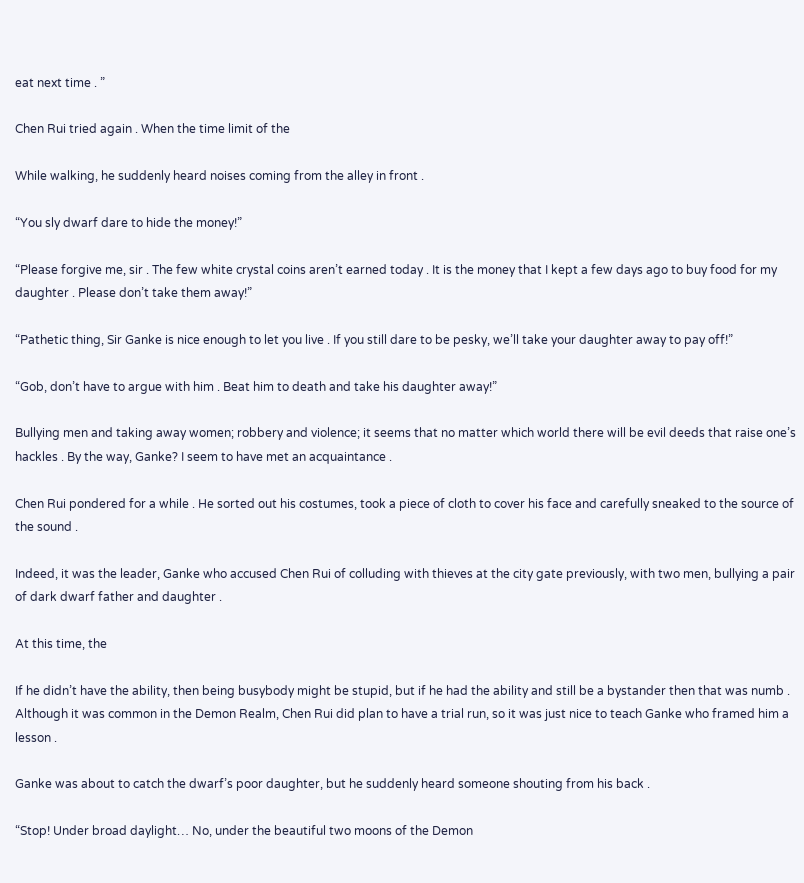eat next time . ”

Chen Rui tried again . When the time limit of the

While walking, he suddenly heard noises coming from the alley in front .

“You sly dwarf dare to hide the money!”

“Please forgive me, sir . The few white crystal coins aren’t earned today . It is the money that I kept a few days ago to buy food for my daughter . Please don’t take them away!”

“Pathetic thing, Sir Ganke is nice enough to let you live . If you still dare to be pesky, we’ll take your daughter away to pay off!”

“Gob, don’t have to argue with him . Beat him to death and take his daughter away!”

Bullying men and taking away women; robbery and violence; it seems that no matter which world there will be evil deeds that raise one’s hackles . By the way, Ganke? I seem to have met an acquaintance .

Chen Rui pondered for a while . He sorted out his costumes, took a piece of cloth to cover his face and carefully sneaked to the source of the sound .

Indeed, it was the leader, Ganke who accused Chen Rui of colluding with thieves at the city gate previously, with two men, bullying a pair of dark dwarf father and daughter .

At this time, the

If he didn’t have the ability, then being busybody might be stupid, but if he had the ability and still be a bystander then that was numb . Although it was common in the Demon Realm, Chen Rui did plan to have a trial run, so it was just nice to teach Ganke who framed him a lesson .

Ganke was about to catch the dwarf’s poor daughter, but he suddenly heard someone shouting from his back .

“Stop! Under broad daylight… No, under the beautiful two moons of the Demon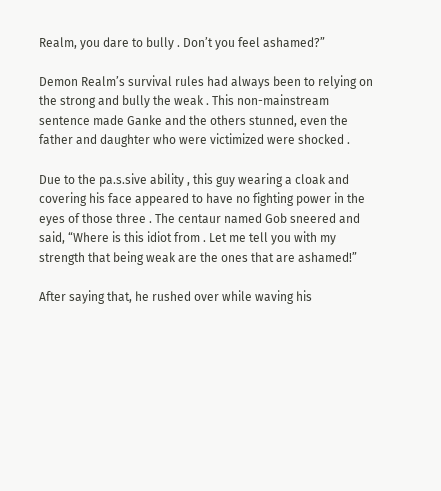Realm, you dare to bully . Don’t you feel ashamed?”

Demon Realm’s survival rules had always been to relying on the strong and bully the weak . This non-mainstream sentence made Ganke and the others stunned, even the father and daughter who were victimized were shocked .

Due to the pa.s.sive ability , this guy wearing a cloak and covering his face appeared to have no fighting power in the eyes of those three . The centaur named Gob sneered and said, “Where is this idiot from . Let me tell you with my strength that being weak are the ones that are ashamed!”

After saying that, he rushed over while waving his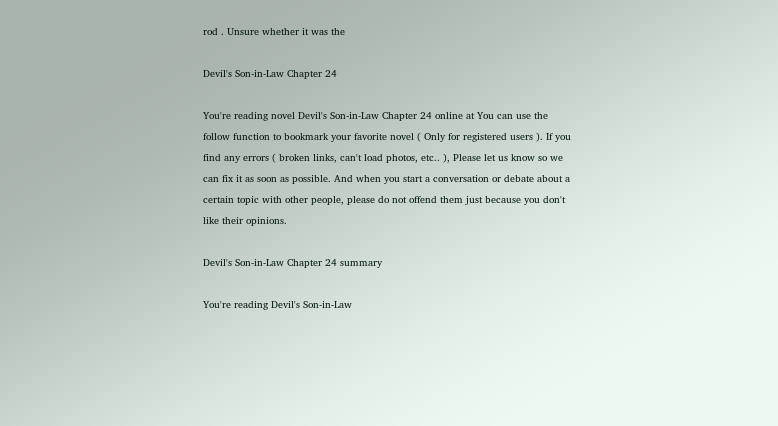rod . Unsure whether it was the

Devil's Son-in-Law Chapter 24

You're reading novel Devil's Son-in-Law Chapter 24 online at You can use the follow function to bookmark your favorite novel ( Only for registered users ). If you find any errors ( broken links, can't load photos, etc.. ), Please let us know so we can fix it as soon as possible. And when you start a conversation or debate about a certain topic with other people, please do not offend them just because you don't like their opinions.

Devil's Son-in-Law Chapter 24 summary

You're reading Devil's Son-in-Law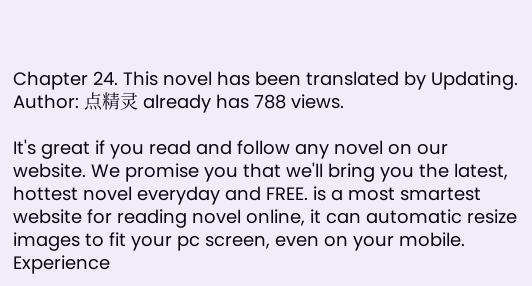Chapter 24. This novel has been translated by Updating. Author: 点精灵 already has 788 views.

It's great if you read and follow any novel on our website. We promise you that we'll bring you the latest, hottest novel everyday and FREE. is a most smartest website for reading novel online, it can automatic resize images to fit your pc screen, even on your mobile. Experience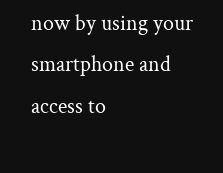now by using your smartphone and access to